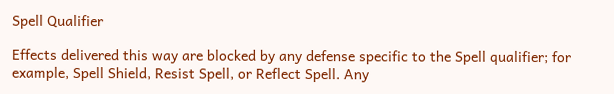Spell Qualifier

Effects delivered this way are blocked by any defense specific to the Spell qualifier; for example, Spell Shield, Resist Spell, or Reflect Spell. Any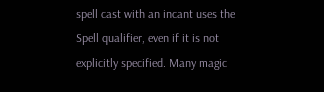spell cast with an incant uses the Spell qualifier, even if it is not explicitly specified. Many magic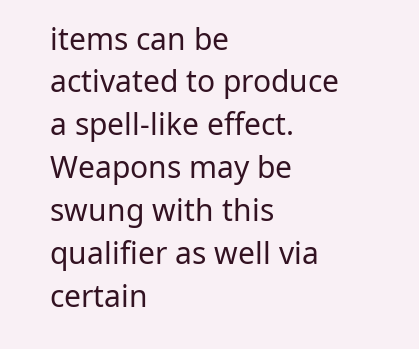items can be activated to produce a spell-like effect. Weapons may be swung with this qualifier as well via certain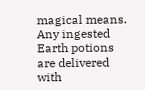magical means. Any ingested Earth potions are delivered with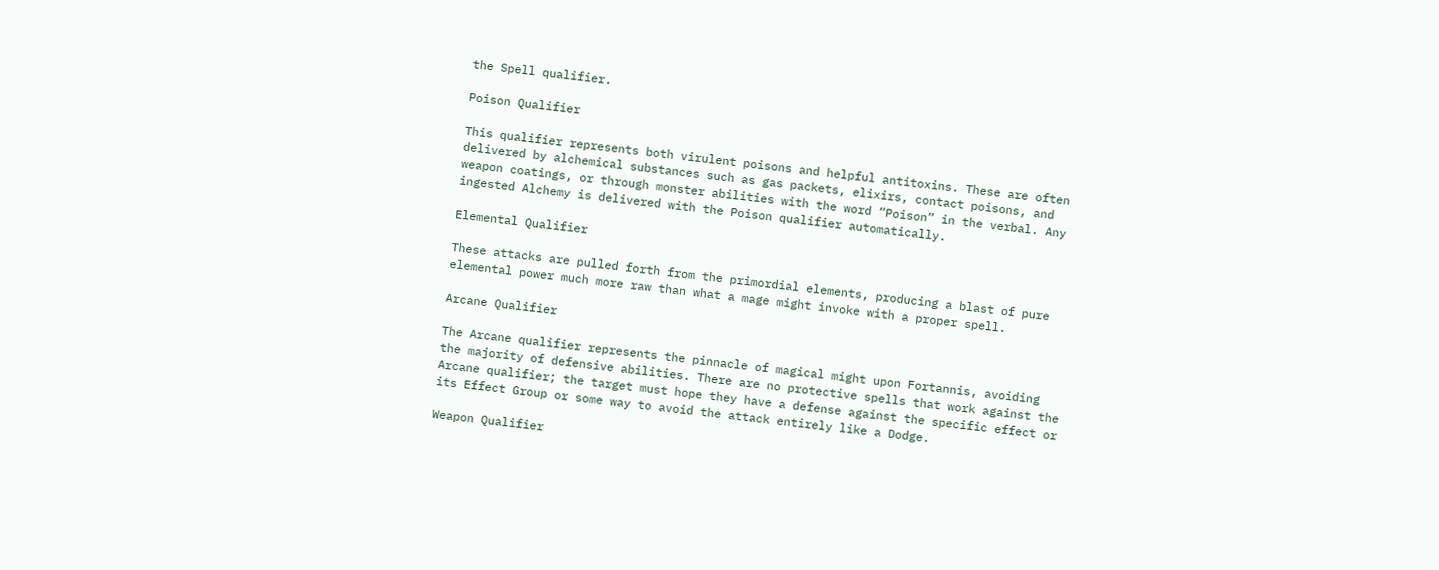the Spell qualifier.

Poison Qualifier

This qualifier represents both virulent poisons and helpful antitoxins. These are often delivered by alchemical substances such as gas packets, elixirs, contact poisons, and weapon coatings, or through monster abilities with the word “Poison” in the verbal. Any ingested Alchemy is delivered with the Poison qualifier automatically.

Elemental Qualifier

These attacks are pulled forth from the primordial elements, producing a blast of pure elemental power much more raw than what a mage might invoke with a proper spell.

Arcane Qualifier

The Arcane qualifier represents the pinnacle of magical might upon Fortannis, avoiding the majority of defensive abilities. There are no protective spells that work against the Arcane qualifier; the target must hope they have a defense against the specific effect or its Effect Group or some way to avoid the attack entirely like a Dodge.

Weapon Qualifier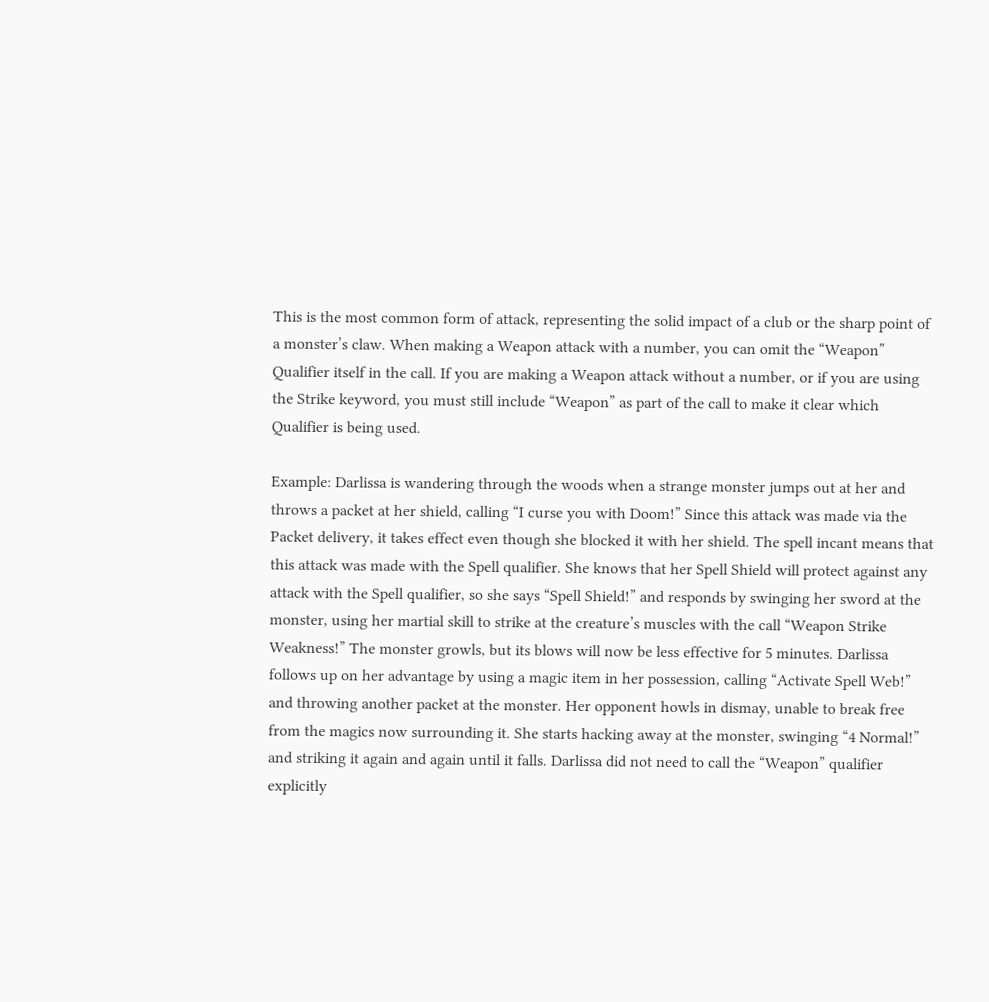This is the most common form of attack, representing the solid impact of a club or the sharp point of a monster’s claw. When making a Weapon attack with a number, you can omit the “Weapon” Qualifier itself in the call. If you are making a Weapon attack without a number, or if you are using the Strike keyword, you must still include “Weapon” as part of the call to make it clear which Qualifier is being used.

Example: Darlissa is wandering through the woods when a strange monster jumps out at her and throws a packet at her shield, calling “I curse you with Doom!” Since this attack was made via the Packet delivery, it takes effect even though she blocked it with her shield. The spell incant means that this attack was made with the Spell qualifier. She knows that her Spell Shield will protect against any attack with the Spell qualifier, so she says “Spell Shield!” and responds by swinging her sword at the monster, using her martial skill to strike at the creature’s muscles with the call “Weapon Strike Weakness!” The monster growls, but its blows will now be less effective for 5 minutes. Darlissa follows up on her advantage by using a magic item in her possession, calling “Activate Spell Web!” and throwing another packet at the monster. Her opponent howls in dismay, unable to break free from the magics now surrounding it. She starts hacking away at the monster, swinging “4 Normal!” and striking it again and again until it falls. Darlissa did not need to call the “Weapon” qualifier explicitly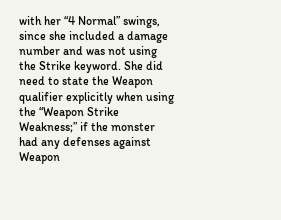with her “4 Normal” swings, since she included a damage number and was not using the Strike keyword. She did need to state the Weapon qualifier explicitly when using the “Weapon Strike Weakness;” if the monster had any defenses against Weapon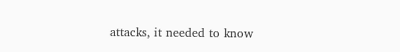attacks, it needed to know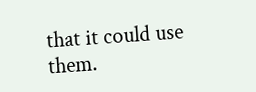that it could use them.